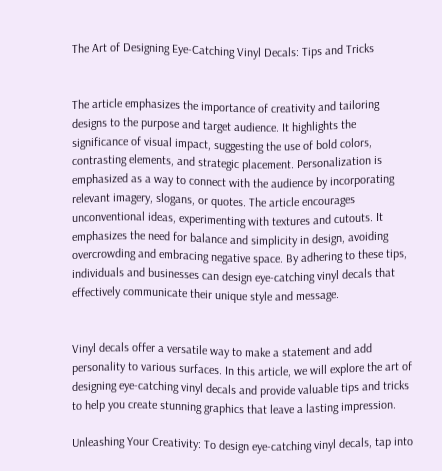The Art of Designing Eye-Catching Vinyl Decals: Tips and Tricks


The article emphasizes the importance of creativity and tailoring designs to the purpose and target audience. It highlights the significance of visual impact, suggesting the use of bold colors, contrasting elements, and strategic placement. Personalization is emphasized as a way to connect with the audience by incorporating relevant imagery, slogans, or quotes. The article encourages unconventional ideas, experimenting with textures and cutouts. It emphasizes the need for balance and simplicity in design, avoiding overcrowding and embracing negative space. By adhering to these tips, individuals and businesses can design eye-catching vinyl decals that effectively communicate their unique style and message.


Vinyl decals offer a versatile way to make a statement and add personality to various surfaces. In this article, we will explore the art of designing eye-catching vinyl decals and provide valuable tips and tricks to help you create stunning graphics that leave a lasting impression.

Unleashing Your Creativity: To design eye-catching vinyl decals, tap into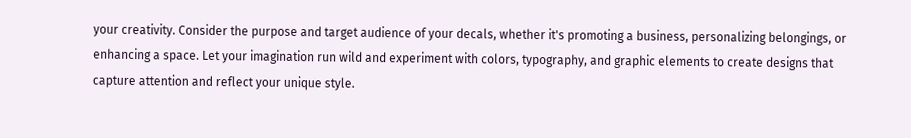your creativity. Consider the purpose and target audience of your decals, whether it's promoting a business, personalizing belongings, or enhancing a space. Let your imagination run wild and experiment with colors, typography, and graphic elements to create designs that capture attention and reflect your unique style.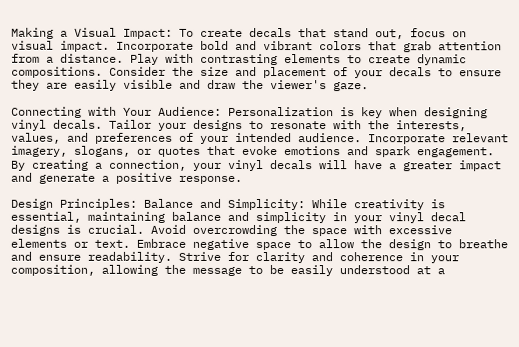Making a Visual Impact: To create decals that stand out, focus on visual impact. Incorporate bold and vibrant colors that grab attention from a distance. Play with contrasting elements to create dynamic compositions. Consider the size and placement of your decals to ensure they are easily visible and draw the viewer's gaze.

Connecting with Your Audience: Personalization is key when designing vinyl decals. Tailor your designs to resonate with the interests, values, and preferences of your intended audience. Incorporate relevant imagery, slogans, or quotes that evoke emotions and spark engagement. By creating a connection, your vinyl decals will have a greater impact and generate a positive response.

Design Principles: Balance and Simplicity: While creativity is essential, maintaining balance and simplicity in your vinyl decal designs is crucial. Avoid overcrowding the space with excessive elements or text. Embrace negative space to allow the design to breathe and ensure readability. Strive for clarity and coherence in your composition, allowing the message to be easily understood at a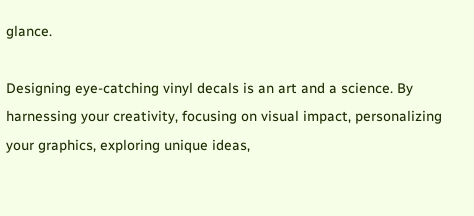glance.

Designing eye-catching vinyl decals is an art and a science. By harnessing your creativity, focusing on visual impact, personalizing your graphics, exploring unique ideas,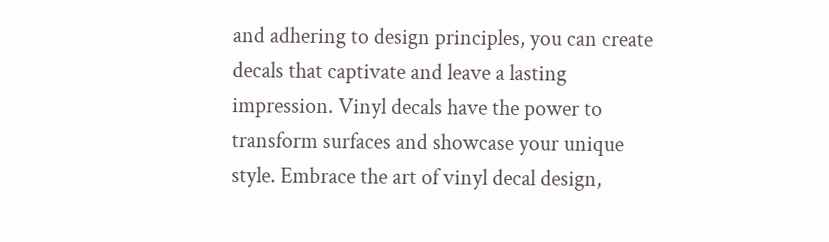and adhering to design principles, you can create decals that captivate and leave a lasting impression. Vinyl decals have the power to transform surfaces and showcase your unique style. Embrace the art of vinyl decal design,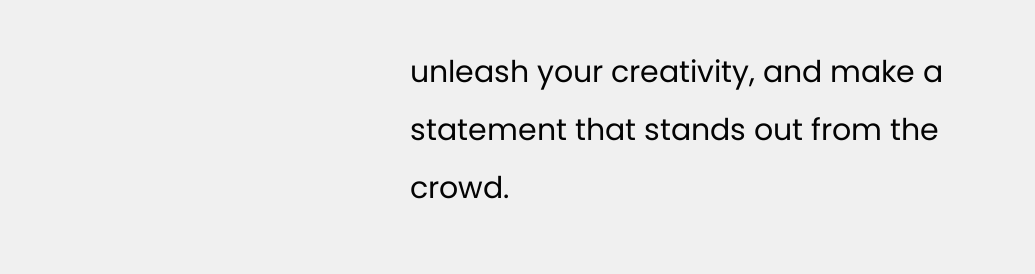unleash your creativity, and make a statement that stands out from the crowd.